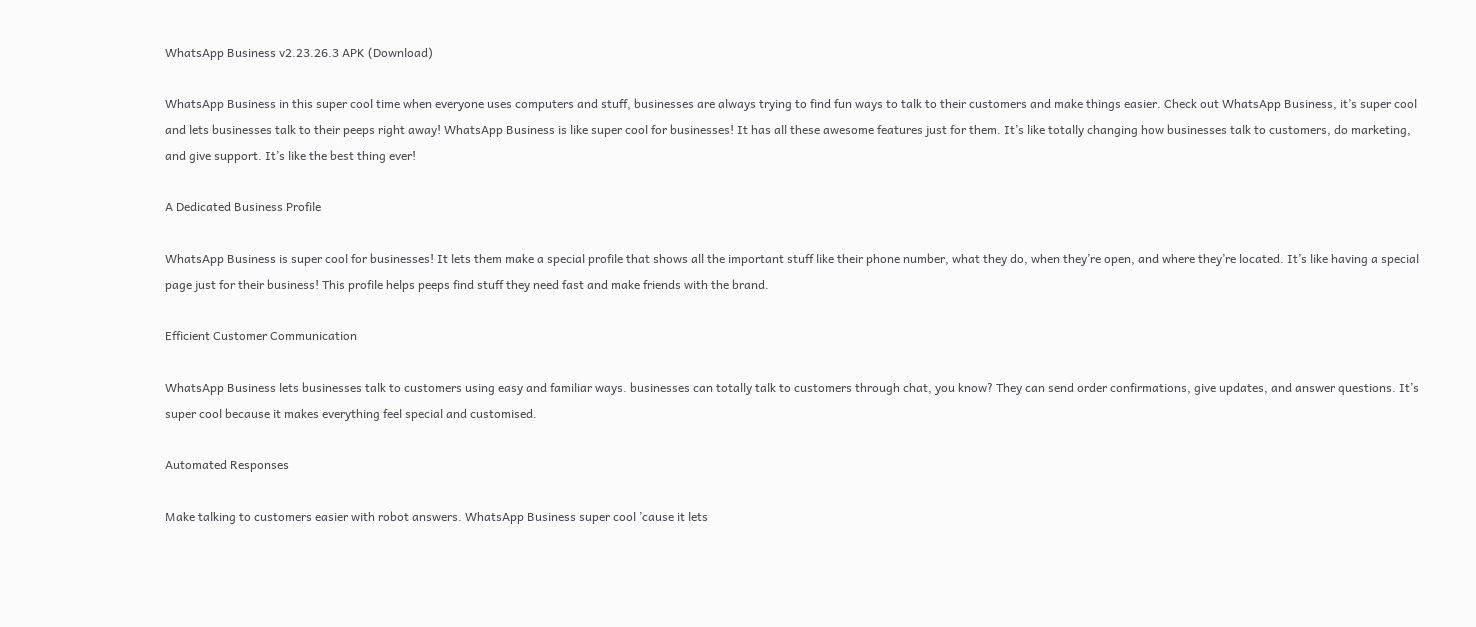WhatsApp Business v2.23.26.3 APK (Download)

WhatsApp Business in this super cool time when everyone uses computers and stuff, businesses are always trying to find fun ways to talk to their customers and make things easier. Check out WhatsApp Business, it’s super cool and lets businesses talk to their peeps right away! WhatsApp Business is like super cool for businesses! It has all these awesome features just for them. It’s like totally changing how businesses talk to customers, do marketing, and give support. It’s like the best thing ever!

A Dedicated Business Profile

WhatsApp Business is super cool for businesses! It lets them make a special profile that shows all the important stuff like their phone number, what they do, when they’re open, and where they’re located. It’s like having a special page just for their business! This profile helps peeps find stuff they need fast and make friends with the brand.

Efficient Customer Communication

WhatsApp Business lets businesses talk to customers using easy and familiar ways. businesses can totally talk to customers through chat, you know? They can send order confirmations, give updates, and answer questions. It’s super cool because it makes everything feel special and customised.

Automated Responses

Make talking to customers easier with robot answers. WhatsApp Business super cool ’cause it lets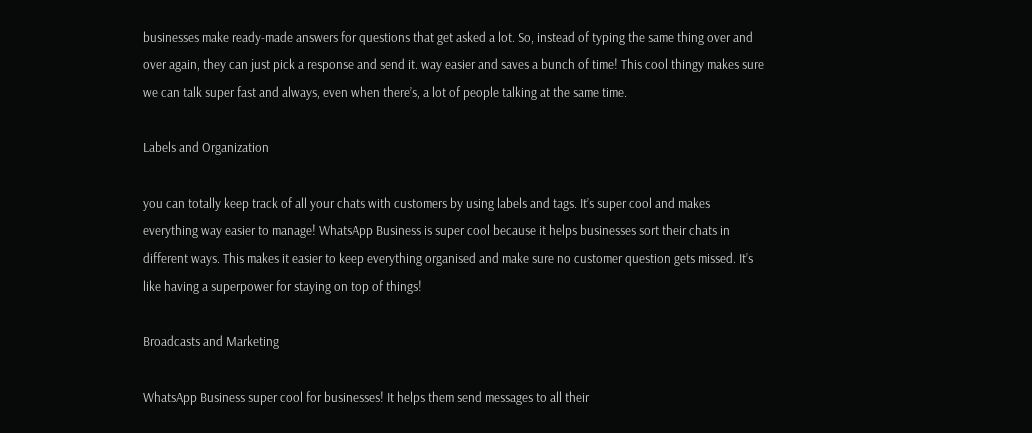businesses make ready-made answers for questions that get asked a lot. So, instead of typing the same thing over and over again, they can just pick a response and send it. way easier and saves a bunch of time! This cool thingy makes sure we can talk super fast and always, even when there’s, a lot of people talking at the same time.

Labels and Organization

you can totally keep track of all your chats with customers by using labels and tags. It’s super cool and makes everything way easier to manage! WhatsApp Business is super cool because it helps businesses sort their chats in different ways. This makes it easier to keep everything organised and make sure no customer question gets missed. It’s like having a superpower for staying on top of things!

Broadcasts and Marketing

WhatsApp Business super cool for businesses! It helps them send messages to all their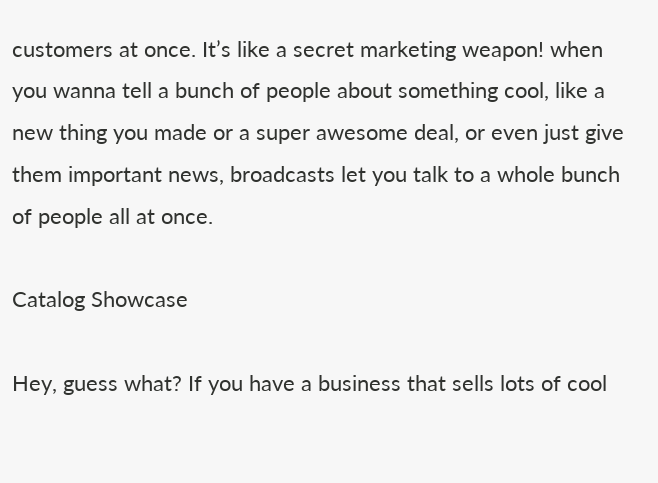customers at once. It’s like a secret marketing weapon! when you wanna tell a bunch of people about something cool, like a new thing you made or a super awesome deal, or even just give them important news, broadcasts let you talk to a whole bunch of people all at once.

Catalog Showcase

Hey, guess what? If you have a business that sells lots of cool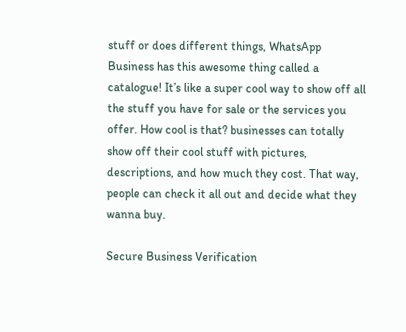stuff or does different things, WhatsApp Business has this awesome thing called a catalogue! It’s like a super cool way to show off all the stuff you have for sale or the services you offer. How cool is that? businesses can totally show off their cool stuff with pictures, descriptions, and how much they cost. That way, people can check it all out and decide what they wanna buy.

Secure Business Verification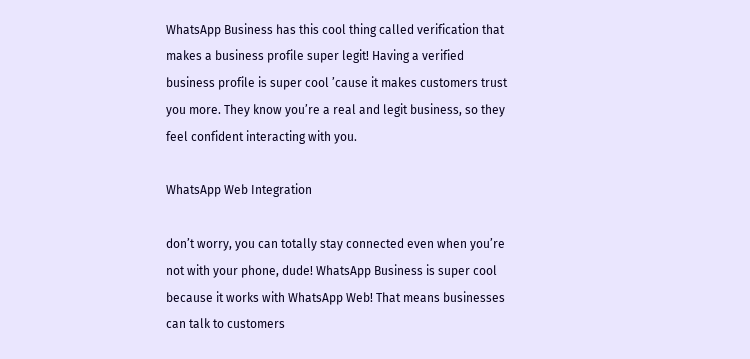WhatsApp Business has this cool thing called verification that makes a business profile super legit! Having a verified business profile is super cool ’cause it makes customers trust you more. They know you’re a real and legit business, so they feel confident interacting with you.

WhatsApp Web Integration

don’t worry, you can totally stay connected even when you’re not with your phone, dude! WhatsApp Business is super cool because it works with WhatsApp Web! That means businesses can talk to customers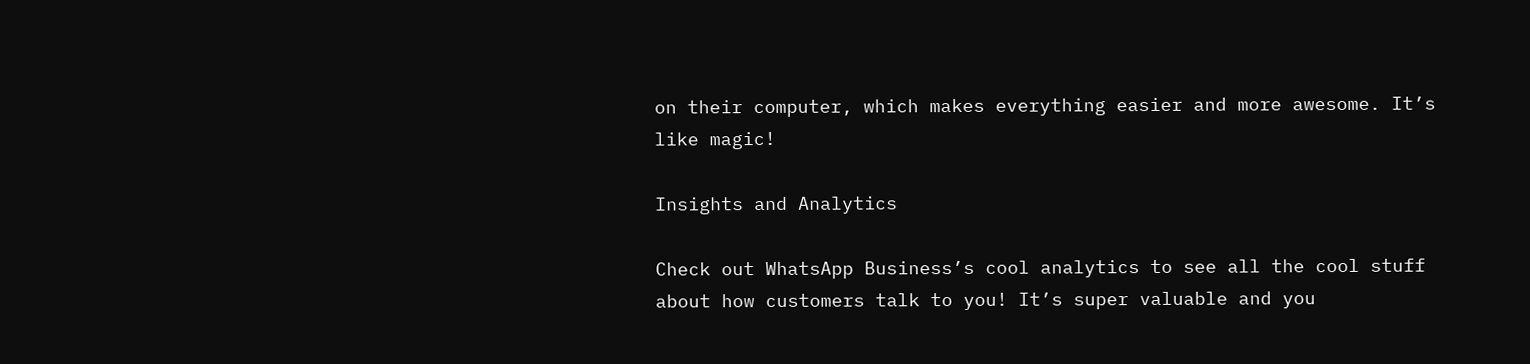on their computer, which makes everything easier and more awesome. It’s like magic!

Insights and Analytics

Check out WhatsApp Business’s cool analytics to see all the cool stuff about how customers talk to you! It’s super valuable and you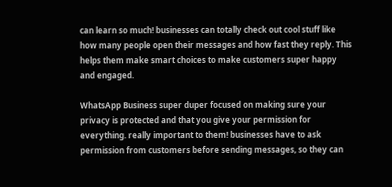can learn so much! businesses can totally check out cool stuff like how many people open their messages and how fast they reply. This helps them make smart choices to make customers super happy and engaged.

WhatsApp Business super duper focused on making sure your privacy is protected and that you give your permission for everything. really important to them! businesses have to ask permission from customers before sending messages, so they can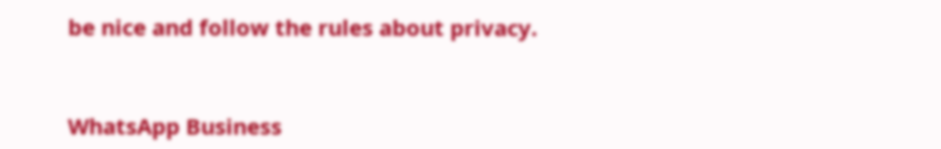be nice and follow the rules about privacy.


WhatsApp Business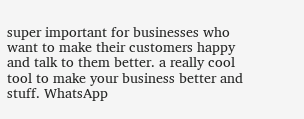super important for businesses who want to make their customers happy and talk to them better. a really cool tool to make your business better and stuff. WhatsApp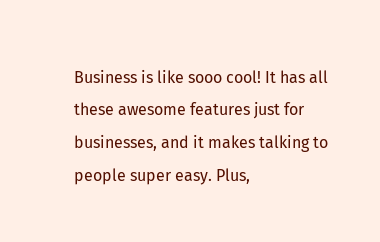Business is like sooo cool! It has all these awesome features just for businesses, and it makes talking to people super easy. Plus,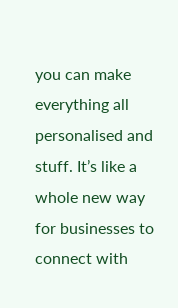you can make everything all personalised and stuff. It’s like a whole new way for businesses to connect with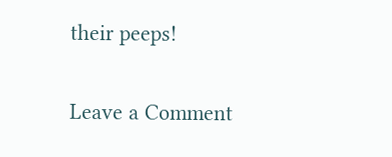their peeps!

Leave a Comment